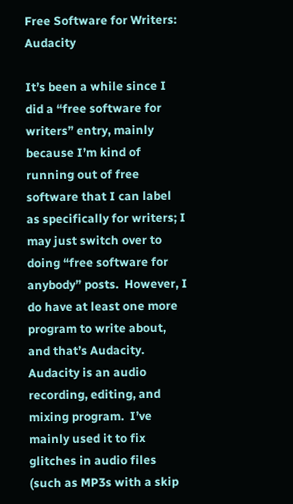Free Software for Writers: Audacity

It’s been a while since I did a “free software for writers” entry, mainly because I’m kind of running out of free software that I can label as specifically for writers; I may just switch over to doing “free software for anybody” posts.  However, I do have at least one more program to write about, and that’s Audacity.  Audacity is an audio recording, editing, and mixing program.  I’ve mainly used it to fix glitches in audio files (such as MP3s with a skip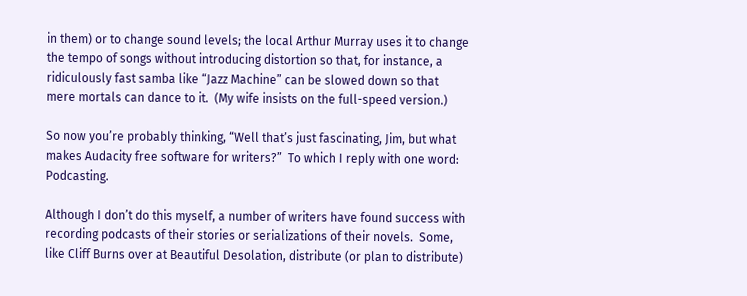in them) or to change sound levels; the local Arthur Murray uses it to change the tempo of songs without introducing distortion so that, for instance, a ridiculously fast samba like “Jazz Machine” can be slowed down so that mere mortals can dance to it.  (My wife insists on the full-speed version.)

So now you’re probably thinking, “Well that’s just fascinating, Jim, but what makes Audacity free software for writers?”  To which I reply with one word:  Podcasting.

Although I don’t do this myself, a number of writers have found success with recording podcasts of their stories or serializations of their novels.  Some, like Cliff Burns over at Beautiful Desolation, distribute (or plan to distribute)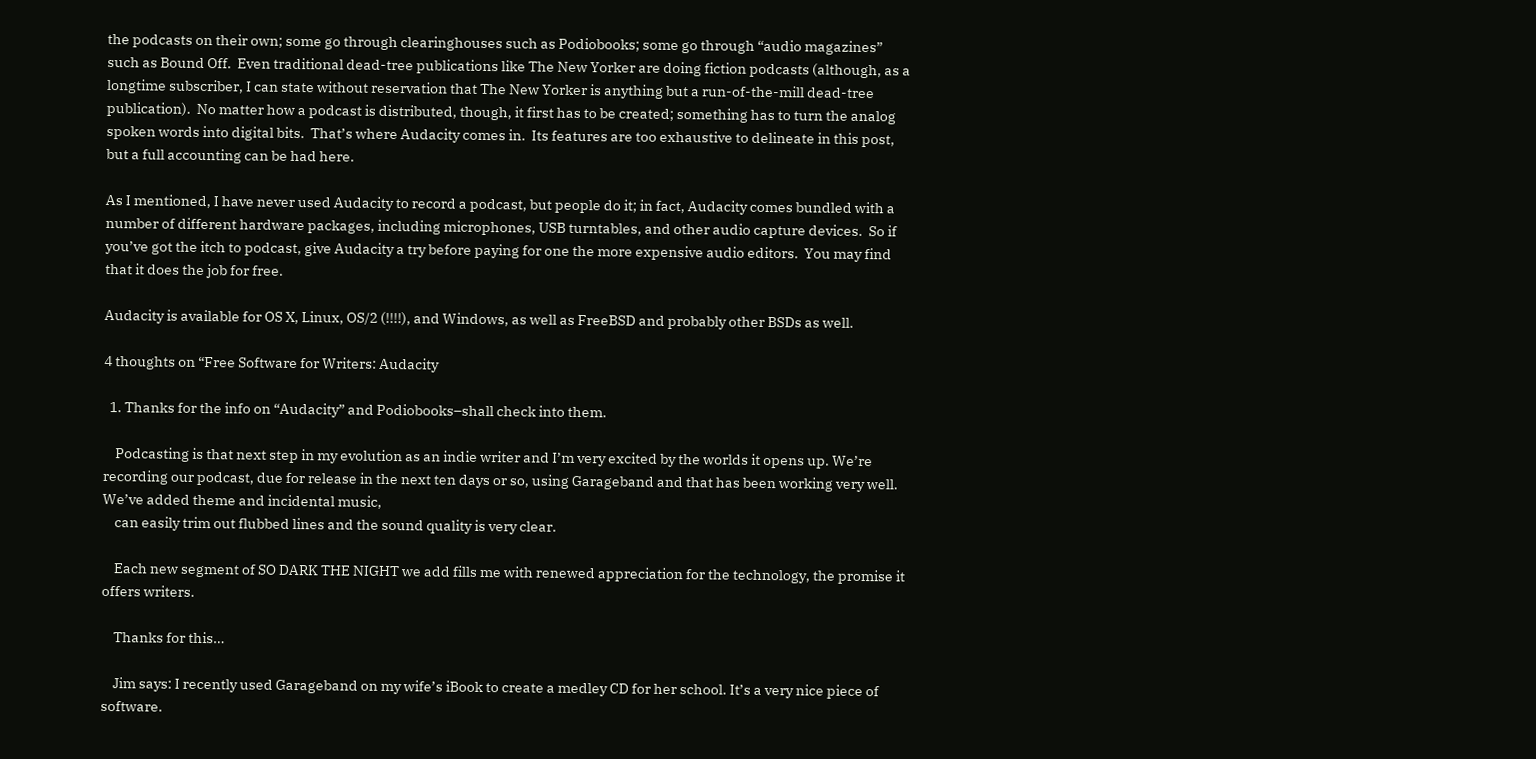the podcasts on their own; some go through clearinghouses such as Podiobooks; some go through “audio magazines” such as Bound Off.  Even traditional dead-tree publications like The New Yorker are doing fiction podcasts (although, as a longtime subscriber, I can state without reservation that The New Yorker is anything but a run-of-the-mill dead-tree publication).  No matter how a podcast is distributed, though, it first has to be created; something has to turn the analog spoken words into digital bits.  That’s where Audacity comes in.  Its features are too exhaustive to delineate in this post, but a full accounting can be had here.

As I mentioned, I have never used Audacity to record a podcast, but people do it; in fact, Audacity comes bundled with a number of different hardware packages, including microphones, USB turntables, and other audio capture devices.  So if you’ve got the itch to podcast, give Audacity a try before paying for one the more expensive audio editors.  You may find that it does the job for free.

Audacity is available for OS X, Linux, OS/2 (!!!!), and Windows, as well as FreeBSD and probably other BSDs as well.

4 thoughts on “Free Software for Writers: Audacity

  1. Thanks for the info on “Audacity” and Podiobooks–shall check into them.

    Podcasting is that next step in my evolution as an indie writer and I’m very excited by the worlds it opens up. We’re recording our podcast, due for release in the next ten days or so, using Garageband and that has been working very well. We’ve added theme and incidental music,
    can easily trim out flubbed lines and the sound quality is very clear.

    Each new segment of SO DARK THE NIGHT we add fills me with renewed appreciation for the technology, the promise it offers writers.

    Thanks for this…

    Jim says: I recently used Garageband on my wife’s iBook to create a medley CD for her school. It’s a very nice piece of software.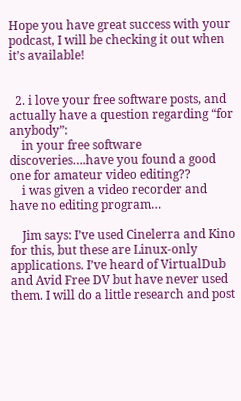Hope you have great success with your podcast, I will be checking it out when it’s available!


  2. i love your free software posts, and actually have a question regarding “for anybody”:
    in your free software discoveries….have you found a good one for amateur video editing??
    i was given a video recorder and have no editing program…

    Jim says: I’ve used Cinelerra and Kino for this, but these are Linux-only applications. I’ve heard of VirtualDub and Avid Free DV but have never used them. I will do a little research and post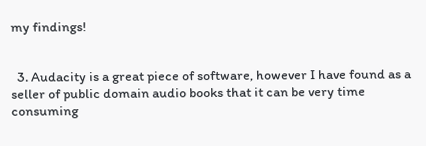my findings!


  3. Audacity is a great piece of software, however I have found as a seller of public domain audio books that it can be very time consuming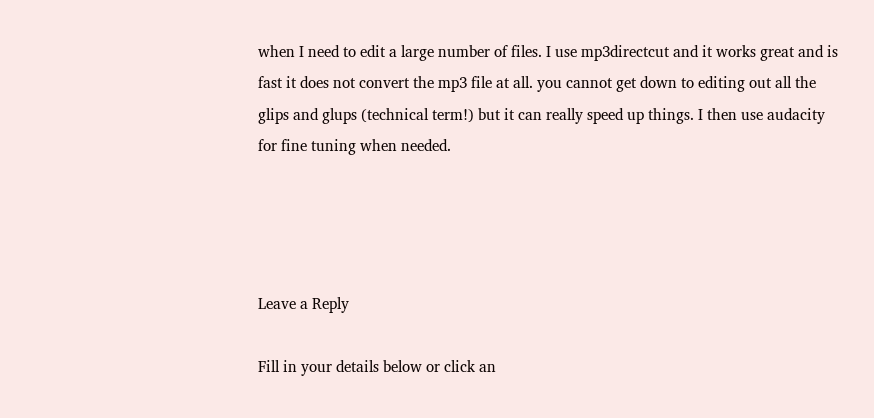when I need to edit a large number of files. I use mp3directcut and it works great and is fast it does not convert the mp3 file at all. you cannot get down to editing out all the glips and glups (technical term!) but it can really speed up things. I then use audacity for fine tuning when needed.




Leave a Reply

Fill in your details below or click an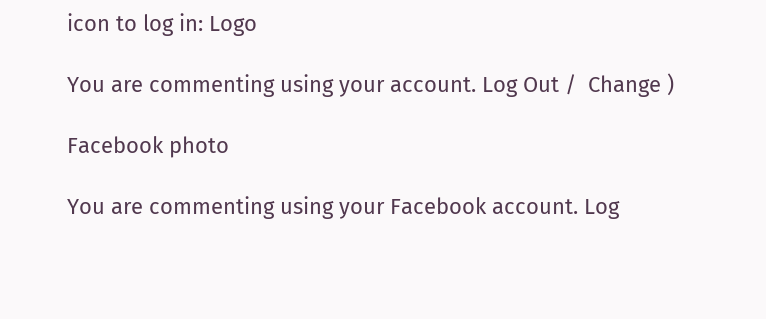icon to log in: Logo

You are commenting using your account. Log Out /  Change )

Facebook photo

You are commenting using your Facebook account. Log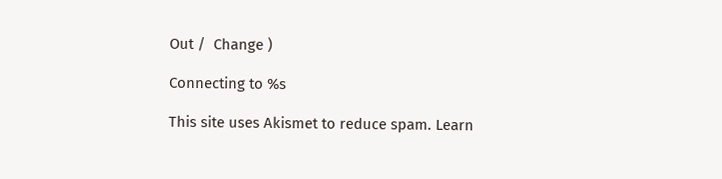Out /  Change )

Connecting to %s

This site uses Akismet to reduce spam. Learn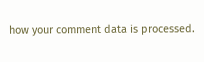how your comment data is processed.